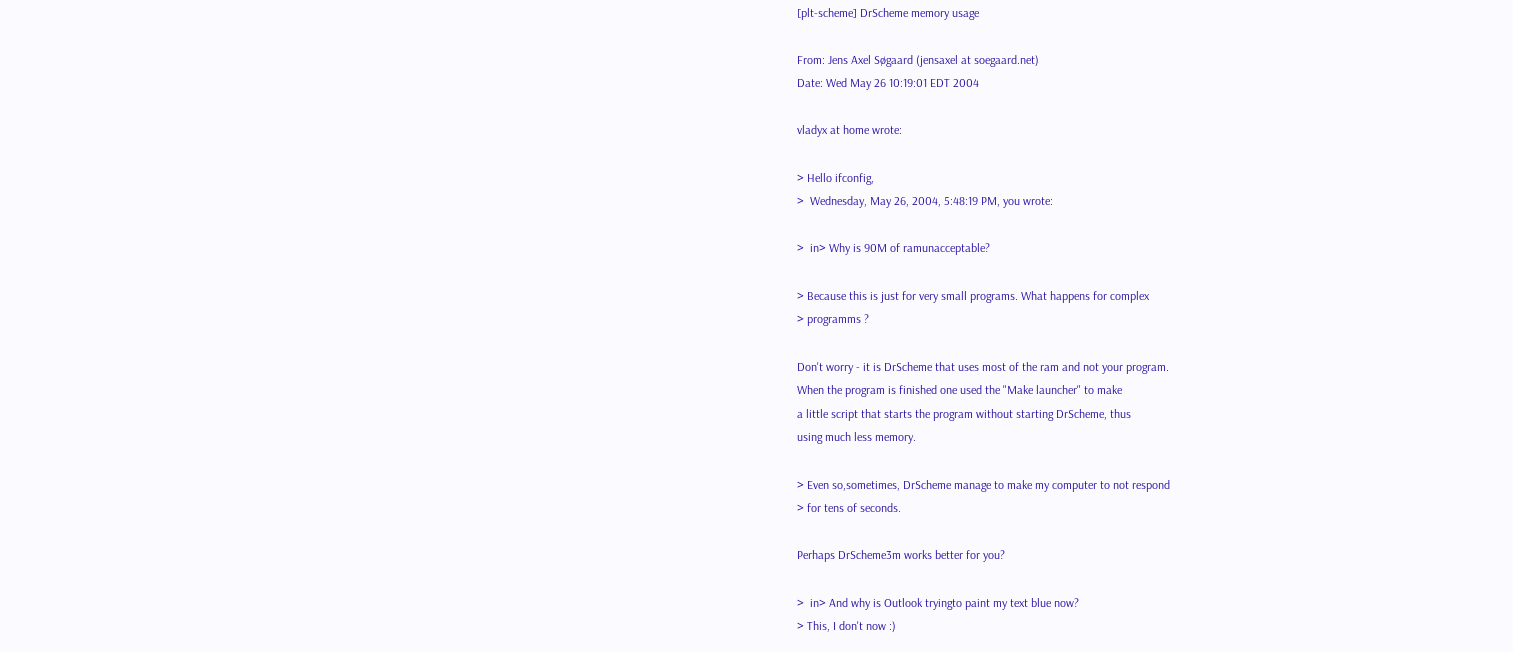[plt-scheme] DrScheme memory usage

From: Jens Axel Søgaard (jensaxel at soegaard.net)
Date: Wed May 26 10:19:01 EDT 2004

vladyx at home wrote:

> Hello ifconfig,
>  Wednesday, May 26, 2004, 5:48:19 PM, you wrote:

>  in> Why is 90M of ramunacceptable?

> Because this is just for very small programs. What happens for complex
> programms ?

Don't worry - it is DrScheme that uses most of the ram and not your program.
When the program is finished one used the "Make launcher" to make
a little script that starts the program without starting DrScheme, thus
using much less memory.

> Even so,sometimes, DrScheme manage to make my computer to not respond
> for tens of seconds.

Perhaps DrScheme3m works better for you?

>  in> And why is Outlook tryingto paint my text blue now?
> This, I don't now :)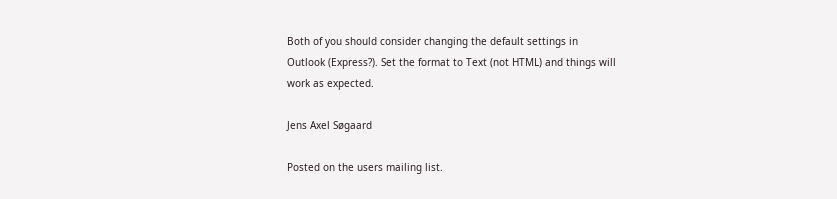Both of you should consider changing the default settings in
Outlook (Express?). Set the format to Text (not HTML) and things will
work as expected.

Jens Axel Søgaard

Posted on the users mailing list.